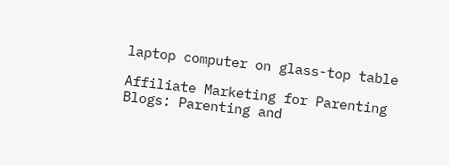laptop computer on glass-top table

Affiliate Marketing for Parenting Blogs: Parenting and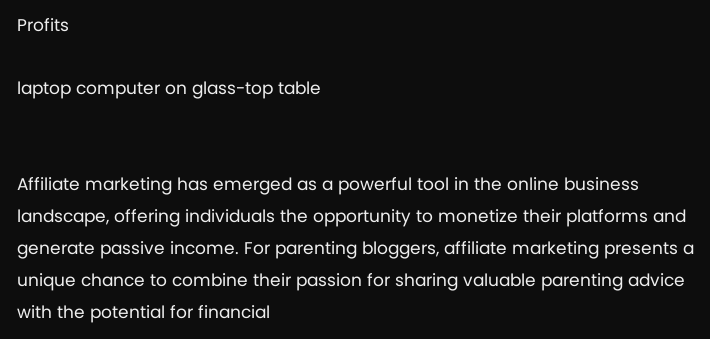Profits

laptop computer on glass-top table


Affiliate marketing has emerged as a powerful tool in the online business landscape, offering individuals the opportunity to monetize their platforms and generate passive income. For parenting bloggers, affiliate marketing presents a unique chance to combine their passion for sharing valuable parenting advice with the potential for financial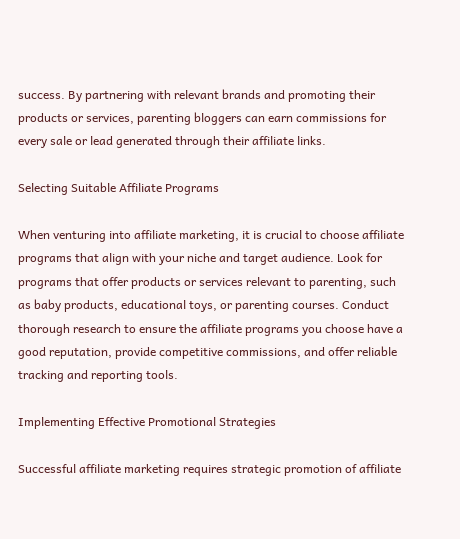success. By partnering with relevant brands and promoting their products or services, parenting bloggers can earn commissions for every sale or lead generated through their affiliate links.

Selecting Suitable Affiliate Programs

When venturing into affiliate marketing, it is crucial to choose affiliate programs that align with your niche and target audience. Look for programs that offer products or services relevant to parenting, such as baby products, educational toys, or parenting courses. Conduct thorough research to ensure the affiliate programs you choose have a good reputation, provide competitive commissions, and offer reliable tracking and reporting tools.

Implementing Effective Promotional Strategies

Successful affiliate marketing requires strategic promotion of affiliate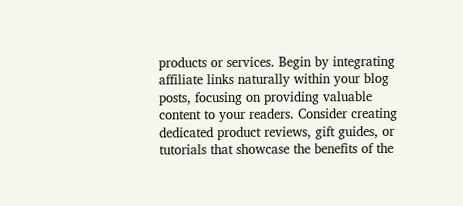products or services. Begin by integrating affiliate links naturally within your blog posts, focusing on providing valuable content to your readers. Consider creating dedicated product reviews, gift guides, or tutorials that showcase the benefits of the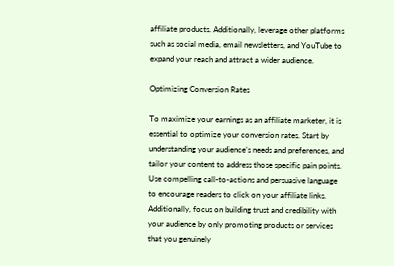affiliate products. Additionally, leverage other platforms such as social media, email newsletters, and YouTube to expand your reach and attract a wider audience.

Optimizing Conversion Rates

To maximize your earnings as an affiliate marketer, it is essential to optimize your conversion rates. Start by understanding your audience’s needs and preferences, and tailor your content to address those specific pain points. Use compelling call-to-actions and persuasive language to encourage readers to click on your affiliate links. Additionally, focus on building trust and credibility with your audience by only promoting products or services that you genuinely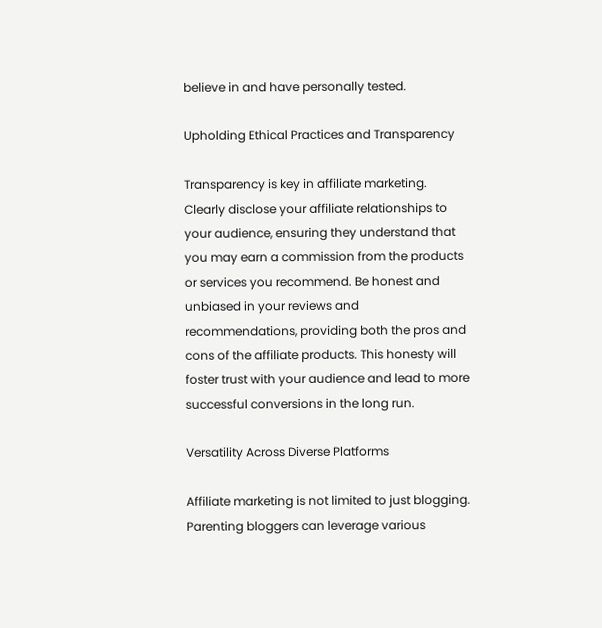believe in and have personally tested.

Upholding Ethical Practices and Transparency

Transparency is key in affiliate marketing. Clearly disclose your affiliate relationships to your audience, ensuring they understand that you may earn a commission from the products or services you recommend. Be honest and unbiased in your reviews and recommendations, providing both the pros and cons of the affiliate products. This honesty will foster trust with your audience and lead to more successful conversions in the long run.

Versatility Across Diverse Platforms

Affiliate marketing is not limited to just blogging. Parenting bloggers can leverage various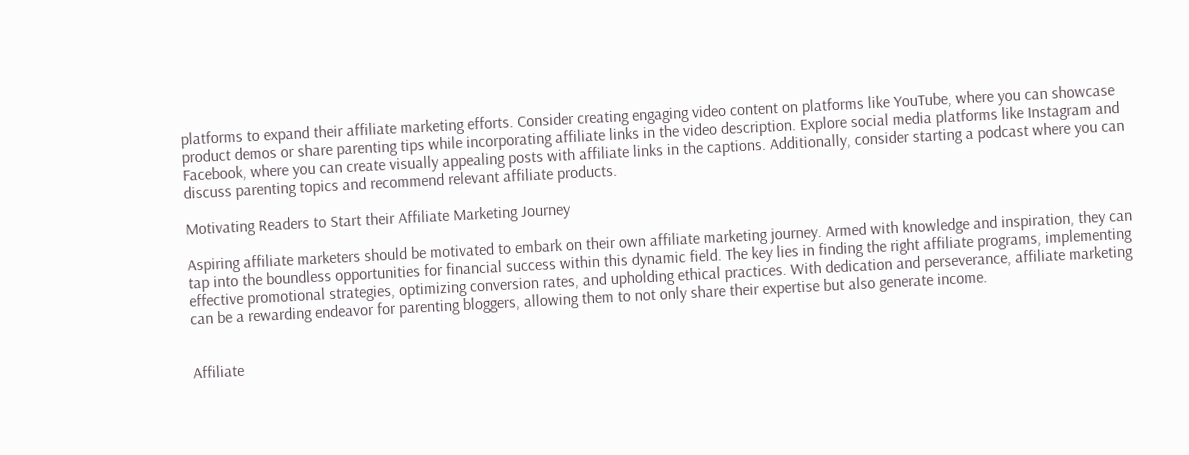platforms to expand their affiliate marketing efforts. Consider creating engaging video content on platforms like YouTube, where you can showcase product demos or share parenting tips while incorporating affiliate links in the video description. Explore social media platforms like Instagram and Facebook, where you can create visually appealing posts with affiliate links in the captions. Additionally, consider starting a podcast where you can discuss parenting topics and recommend relevant affiliate products.

Motivating Readers to Start their Affiliate Marketing Journey

Aspiring affiliate marketers should be motivated to embark on their own affiliate marketing journey. Armed with knowledge and inspiration, they can tap into the boundless opportunities for financial success within this dynamic field. The key lies in finding the right affiliate programs, implementing effective promotional strategies, optimizing conversion rates, and upholding ethical practices. With dedication and perseverance, affiliate marketing can be a rewarding endeavor for parenting bloggers, allowing them to not only share their expertise but also generate income.


Affiliate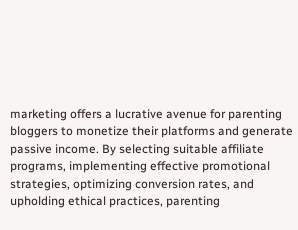marketing offers a lucrative avenue for parenting bloggers to monetize their platforms and generate passive income. By selecting suitable affiliate programs, implementing effective promotional strategies, optimizing conversion rates, and upholding ethical practices, parenting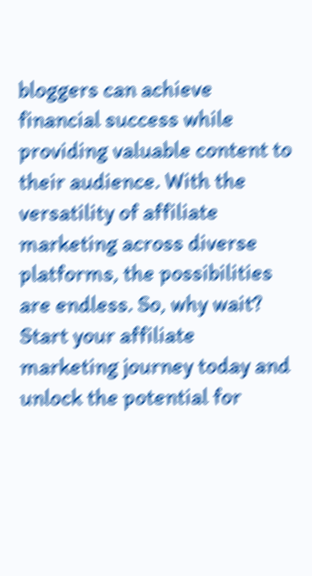bloggers can achieve financial success while providing valuable content to their audience. With the versatility of affiliate marketing across diverse platforms, the possibilities are endless. So, why wait? Start your affiliate marketing journey today and unlock the potential for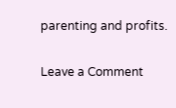parenting and profits.

Leave a Comment